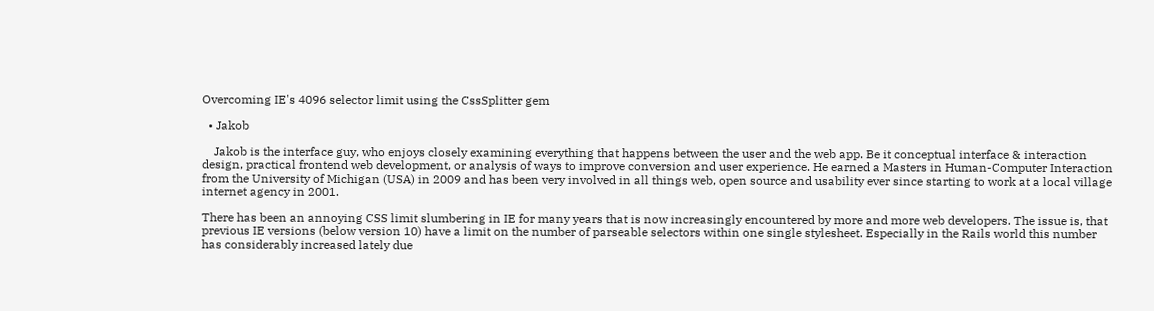Overcoming IE's 4096 selector limit using the CssSplitter gem

  • Jakob

    Jakob is the interface guy, who enjoys closely examining everything that happens between the user and the web app. Be it conceptual interface & interaction design, practical frontend web development, or analysis of ways to improve conversion and user experience. He earned a Masters in Human-Computer Interaction from the University of Michigan (USA) in 2009 and has been very involved in all things web, open source and usability ever since starting to work at a local village internet agency in 2001.

There has been an annoying CSS limit slumbering in IE for many years that is now increasingly encountered by more and more web developers. The issue is, that previous IE versions (below version 10) have a limit on the number of parseable selectors within one single stylesheet. Especially in the Rails world this number has considerably increased lately due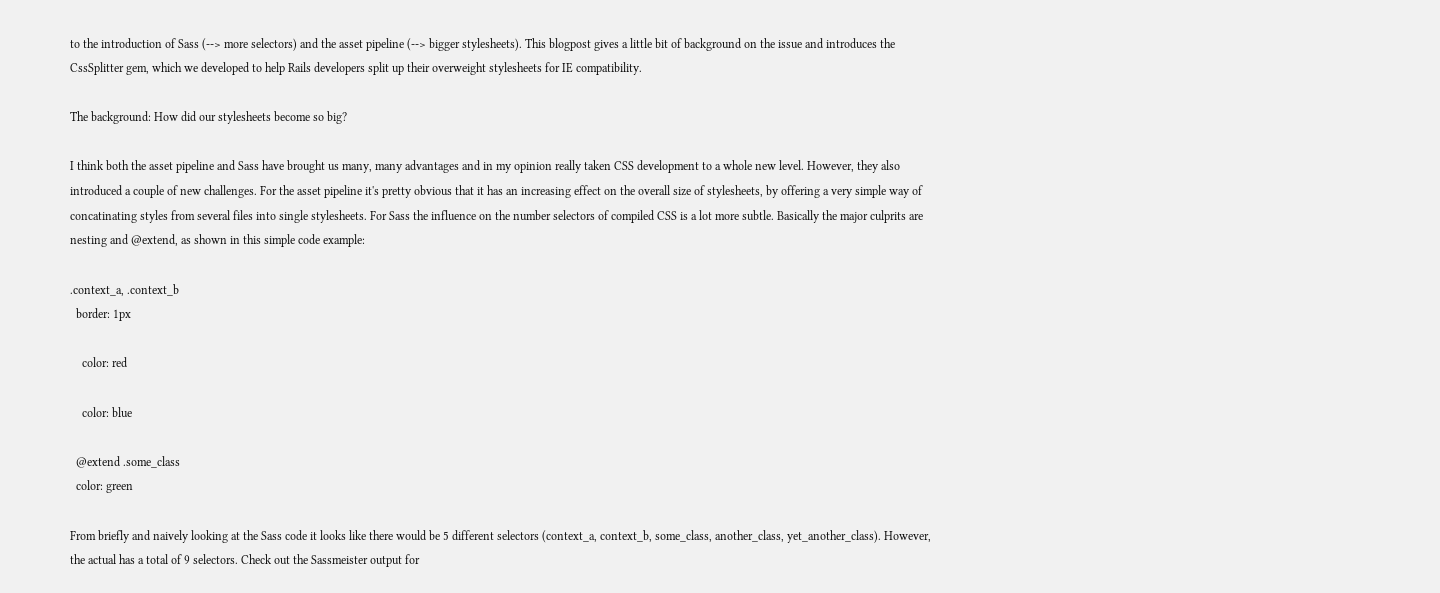to the introduction of Sass (--> more selectors) and the asset pipeline (--> bigger stylesheets). This blogpost gives a little bit of background on the issue and introduces the CssSplitter gem, which we developed to help Rails developers split up their overweight stylesheets for IE compatibility.

The background: How did our stylesheets become so big?

I think both the asset pipeline and Sass have brought us many, many advantages and in my opinion really taken CSS development to a whole new level. However, they also introduced a couple of new challenges. For the asset pipeline it's pretty obvious that it has an increasing effect on the overall size of stylesheets, by offering a very simple way of concatinating styles from several files into single stylesheets. For Sass the influence on the number selectors of compiled CSS is a lot more subtle. Basically the major culprits are nesting and @extend, as shown in this simple code example:

.context_a, .context_b
  border: 1px

    color: red

    color: blue

  @extend .some_class
  color: green

From briefly and naively looking at the Sass code it looks like there would be 5 different selectors (context_a, context_b, some_class, another_class, yet_another_class). However, the actual has a total of 9 selectors. Check out the Sassmeister output for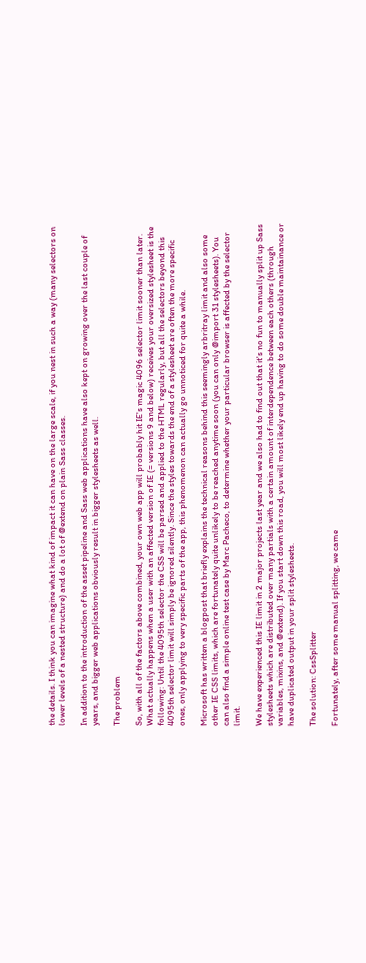the details. I think you can imagine what kind of impact it can have on the large scale, if you nest in such a way (many selectors on lower levels of a nested structure) and do a lot of @extend on plain Sass classes.

In addition to the introduction of the asset pipeline and Sass web applications have also kept on growing over the last couple of years, and bigger web applications obviously result in bigger stylesheets as well.

The problem

So, with all of the factors above combined, your own web app will probably hit IE's magic 4096 selector limit sooner than later. What actually happens when a user with an affected version of IE (= versions 9 and below) receives your oversized stylesheet is the following: Until the 4095th selector the CSS will be parsed and applied to the HTML regularly, but all the selectors beyond this 4095th selector limit will simply be ignored silently. Since the styles towards the end of a stylesheet are often the more specific ones, only applying to very specific parts of the app, this phenomenon can actually go unnoticed for quite a while.

Microsoft has written a blogpost that briefly explains the technical reasons behind this seemingly arbritray limit and also some other IE CSS limits, which are fortunately quite unlikely to be reached anytime soon (you can only @import 31 stylesheets). You can also find a simple online test case by Marc Pacheco, to determine whether your particular browser is affected by the selector limit.

We have experienced this IE limit in 2 major projects last year and we also had to find out that it's no fun to manually split up Sass stylesheets which are distributed over many partials with a certain amount of interdependence between each others (through variables, mixins, and @extend). If you start down this road, you will most likely end up having to do some double maintainance or have duplicated output in your split stylesheets.

The solution: CssSplitter

Fortunately, after some manual splitting, we came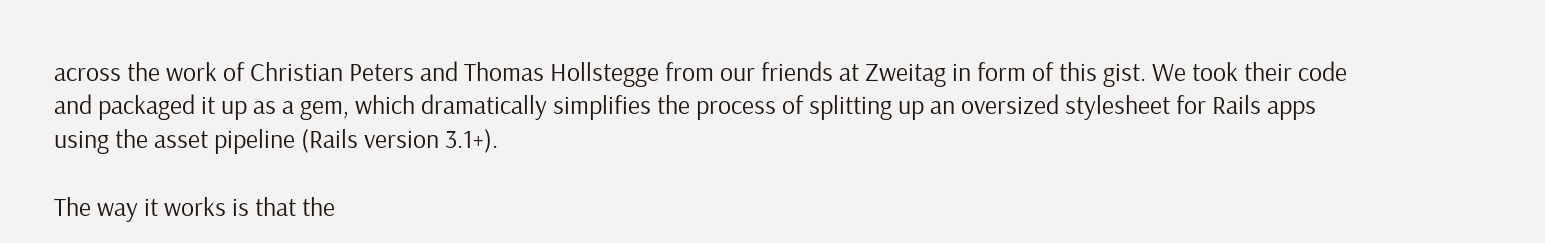across the work of Christian Peters and Thomas Hollstegge from our friends at Zweitag in form of this gist. We took their code and packaged it up as a gem, which dramatically simplifies the process of splitting up an oversized stylesheet for Rails apps using the asset pipeline (Rails version 3.1+).

The way it works is that the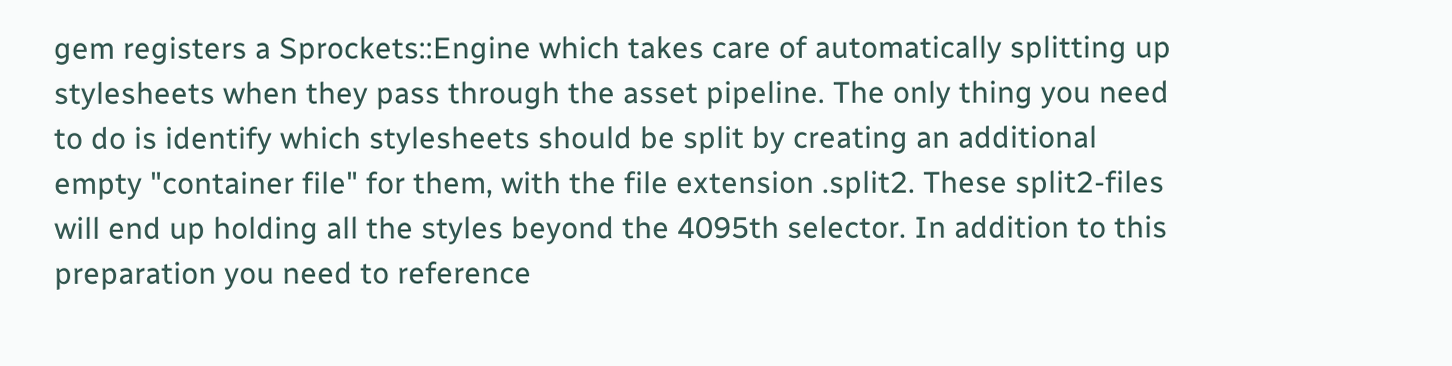gem registers a Sprockets::Engine which takes care of automatically splitting up stylesheets when they pass through the asset pipeline. The only thing you need to do is identify which stylesheets should be split by creating an additional empty "container file" for them, with the file extension .split2. These split2-files will end up holding all the styles beyond the 4095th selector. In addition to this preparation you need to reference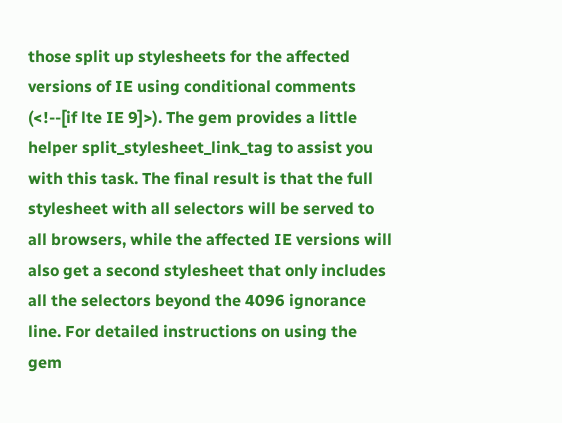those split up stylesheets for the affected versions of IE using conditional comments (<!--[if lte IE 9]>). The gem provides a little helper split_stylesheet_link_tag to assist you with this task. The final result is that the full stylesheet with all selectors will be served to all browsers, while the affected IE versions will also get a second stylesheet that only includes all the selectors beyond the 4096 ignorance line. For detailed instructions on using the gem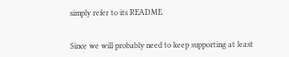simply refer to its README.


Since we will probably need to keep supporting at least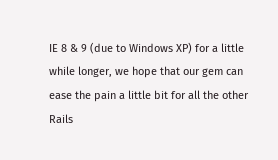IE 8 & 9 (due to Windows XP) for a little while longer, we hope that our gem can ease the pain a little bit for all the other Rails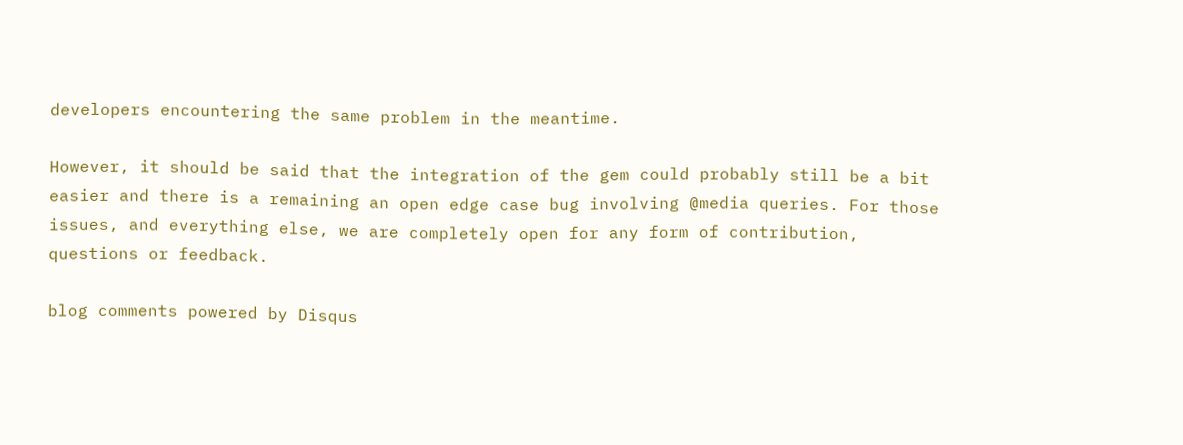developers encountering the same problem in the meantime.

However, it should be said that the integration of the gem could probably still be a bit easier and there is a remaining an open edge case bug involving @media queries. For those issues, and everything else, we are completely open for any form of contribution, questions or feedback.

blog comments powered by Disqus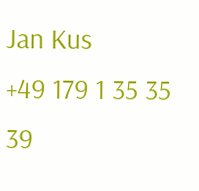Jan Kus
+49 179 1 35 35 39